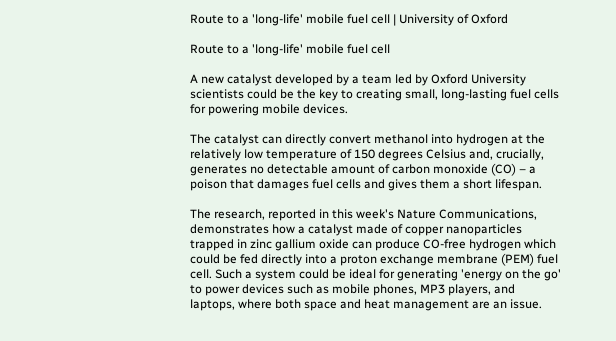Route to a 'long-life' mobile fuel cell | University of Oxford

Route to a 'long-life' mobile fuel cell

A new catalyst developed by a team led by Oxford University scientists could be the key to creating small, long-lasting fuel cells for powering mobile devices.

The catalyst can directly convert methanol into hydrogen at the relatively low temperature of 150 degrees Celsius and, crucially, generates no detectable amount of carbon monoxide (CO) – a poison that damages fuel cells and gives them a short lifespan.

The research, reported in this week's Nature Communications, demonstrates how a catalyst made of copper nanoparticles trapped in zinc gallium oxide can produce CO-free hydrogen which could be fed directly into a proton exchange membrane (PEM) fuel cell. Such a system could be ideal for generating 'energy on the go' to power devices such as mobile phones, MP3 players, and laptops, where both space and heat management are an issue.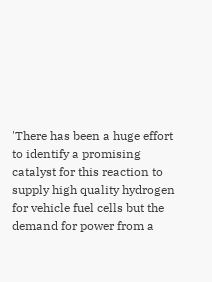'There has been a huge effort to identify a promising catalyst for this reaction to supply high quality hydrogen for vehicle fuel cells but the demand for power from a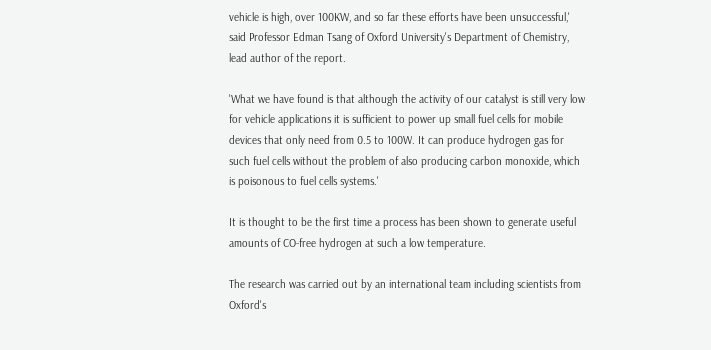vehicle is high, over 100KW, and so far these efforts have been unsuccessful,' said Professor Edman Tsang of Oxford University's Department of Chemistry, lead author of the report.

'What we have found is that although the activity of our catalyst is still very low for vehicle applications it is sufficient to power up small fuel cells for mobile devices that only need from 0.5 to 100W. It can produce hydrogen gas for such fuel cells without the problem of also producing carbon monoxide, which is poisonous to fuel cells systems.'

It is thought to be the first time a process has been shown to generate useful amounts of CO-free hydrogen at such a low temperature.

The research was carried out by an international team including scientists from Oxford's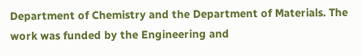Department of Chemistry and the Department of Materials. The work was funded by the Engineering and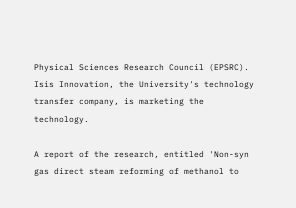Physical Sciences Research Council (EPSRC). Isis Innovation, the University's technology transfer company, is marketing the technology.

A report of the research, entitled 'Non-syn gas direct steam reforming of methanol to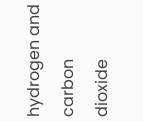hydrogen and carbon dioxide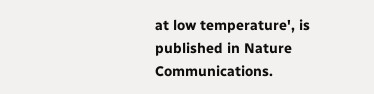at low temperature', is published in Nature Communications.